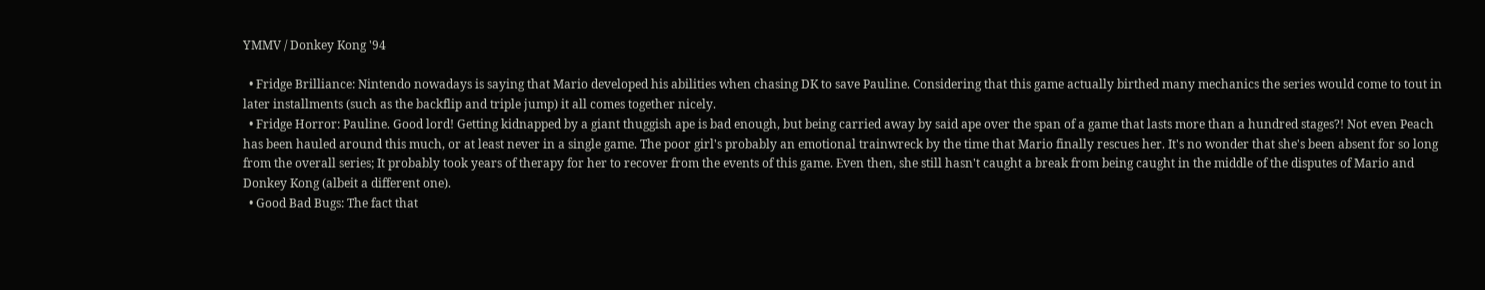YMMV / Donkey Kong '94

  • Fridge Brilliance: Nintendo nowadays is saying that Mario developed his abilities when chasing DK to save Pauline. Considering that this game actually birthed many mechanics the series would come to tout in later installments (such as the backflip and triple jump) it all comes together nicely.
  • Fridge Horror: Pauline. Good lord! Getting kidnapped by a giant thuggish ape is bad enough, but being carried away by said ape over the span of a game that lasts more than a hundred stages?! Not even Peach has been hauled around this much, or at least never in a single game. The poor girl's probably an emotional trainwreck by the time that Mario finally rescues her. It's no wonder that she's been absent for so long from the overall series; It probably took years of therapy for her to recover from the events of this game. Even then, she still hasn't caught a break from being caught in the middle of the disputes of Mario and Donkey Kong (albeit a different one).
  • Good Bad Bugs: The fact that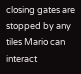closing gates are stopped by any tiles Mario can interact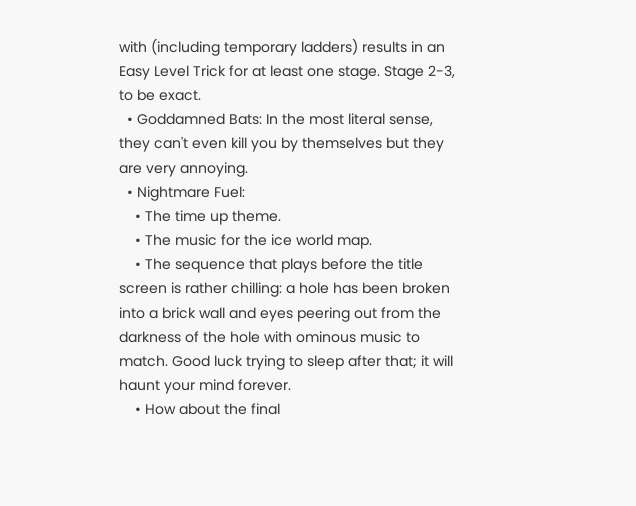with (including temporary ladders) results in an Easy Level Trick for at least one stage. Stage 2-3, to be exact.
  • Goddamned Bats: In the most literal sense, they can't even kill you by themselves but they are very annoying.
  • Nightmare Fuel:
    • The time up theme.
    • The music for the ice world map.
    • The sequence that plays before the title screen is rather chilling: a hole has been broken into a brick wall and eyes peering out from the darkness of the hole with ominous music to match. Good luck trying to sleep after that; it will haunt your mind forever.
    • How about the final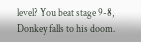level? You beat stage 9-8, Donkey falls to his doom.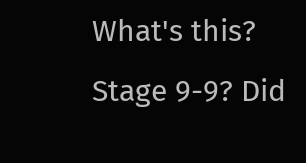What's this? Stage 9-9? Did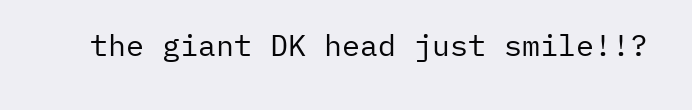the giant DK head just smile!!?